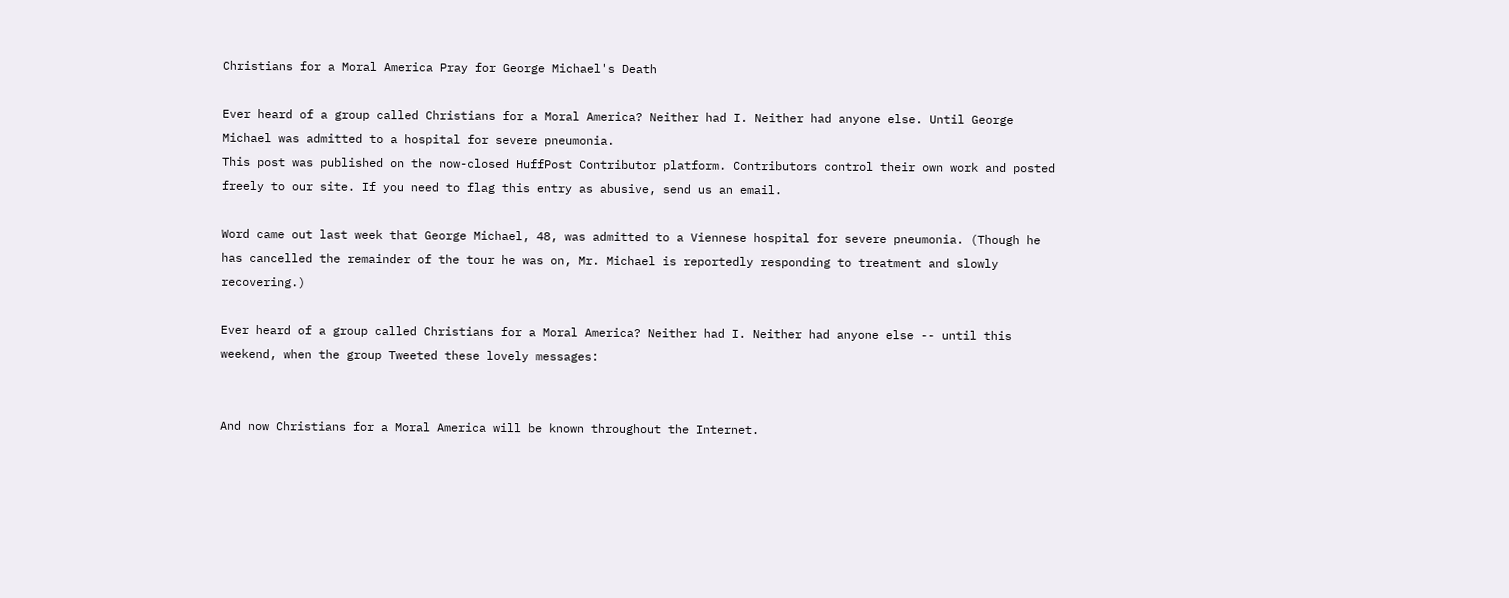Christians for a Moral America Pray for George Michael's Death

Ever heard of a group called Christians for a Moral America? Neither had I. Neither had anyone else. Until George Michael was admitted to a hospital for severe pneumonia.
This post was published on the now-closed HuffPost Contributor platform. Contributors control their own work and posted freely to our site. If you need to flag this entry as abusive, send us an email.

Word came out last week that George Michael, 48, was admitted to a Viennese hospital for severe pneumonia. (Though he has cancelled the remainder of the tour he was on, Mr. Michael is reportedly responding to treatment and slowly recovering.)

Ever heard of a group called Christians for a Moral America? Neither had I. Neither had anyone else -- until this weekend, when the group Tweeted these lovely messages:


And now Christians for a Moral America will be known throughout the Internet.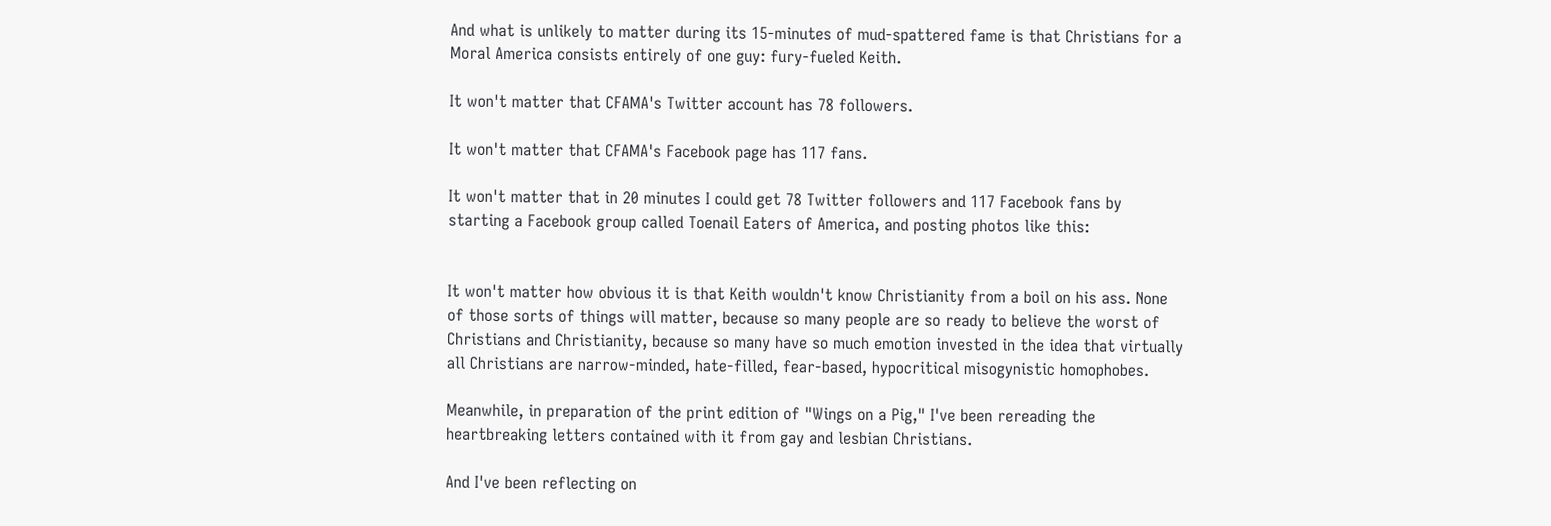And what is unlikely to matter during its 15-minutes of mud-spattered fame is that Christians for a Moral America consists entirely of one guy: fury-fueled Keith.

It won't matter that CFAMA's Twitter account has 78 followers.

It won't matter that CFAMA's Facebook page has 117 fans.

It won't matter that in 20 minutes I could get 78 Twitter followers and 117 Facebook fans by starting a Facebook group called Toenail Eaters of America, and posting photos like this:


It won't matter how obvious it is that Keith wouldn't know Christianity from a boil on his ass. None of those sorts of things will matter, because so many people are so ready to believe the worst of Christians and Christianity, because so many have so much emotion invested in the idea that virtually all Christians are narrow-minded, hate-filled, fear-based, hypocritical misogynistic homophobes.

Meanwhile, in preparation of the print edition of "Wings on a Pig," I've been rereading the heartbreaking letters contained with it from gay and lesbian Christians.

And I've been reflecting on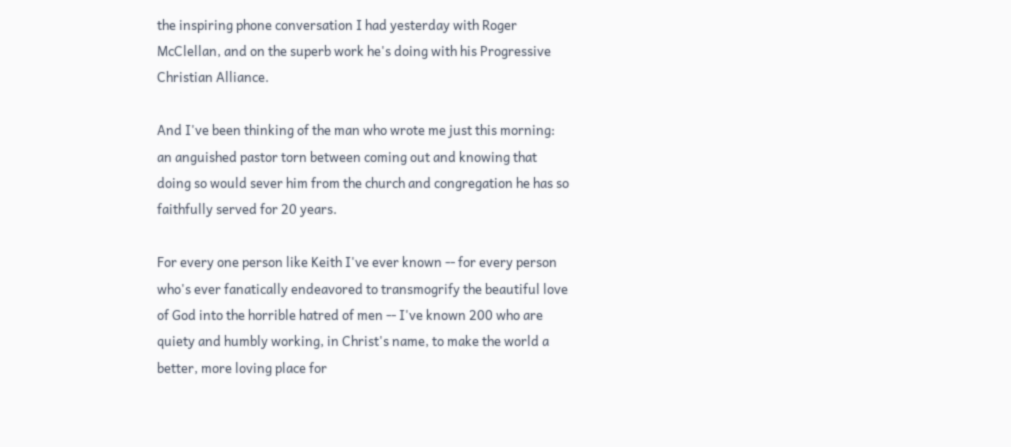the inspiring phone conversation I had yesterday with Roger McClellan, and on the superb work he's doing with his Progressive Christian Alliance.

And I've been thinking of the man who wrote me just this morning: an anguished pastor torn between coming out and knowing that doing so would sever him from the church and congregation he has so faithfully served for 20 years.

For every one person like Keith I've ever known -- for every person who's ever fanatically endeavored to transmogrify the beautiful love of God into the horrible hatred of men -- I've known 200 who are quiety and humbly working, in Christ's name, to make the world a better, more loving place for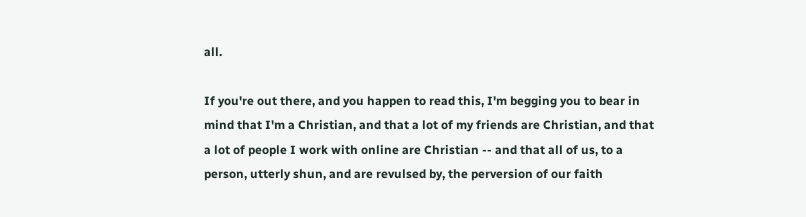all.

If you're out there, and you happen to read this, I'm begging you to bear in mind that I'm a Christian, and that a lot of my friends are Christian, and that a lot of people I work with online are Christian -- and that all of us, to a person, utterly shun, and are revulsed by, the perversion of our faith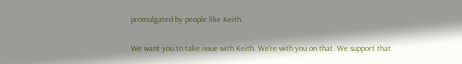promulgated by people like Keith.

We want you to take issue with Keith. We're with you on that. We support that.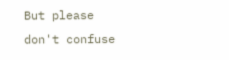But please don't confuse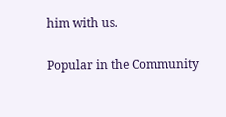him with us.

Popular in the Community